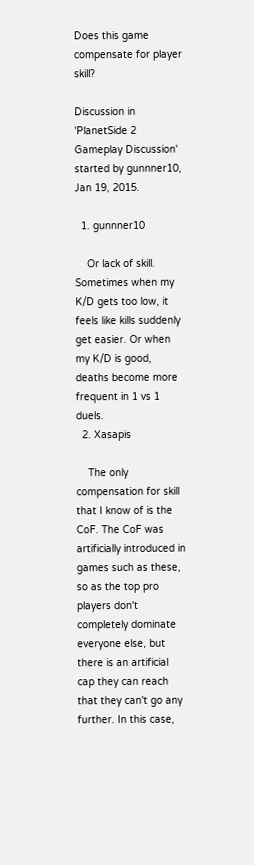Does this game compensate for player skill?

Discussion in 'PlanetSide 2 Gameplay Discussion' started by gunnner10, Jan 19, 2015.

  1. gunnner10

    Or lack of skill. Sometimes when my K/D gets too low, it feels like kills suddenly get easier. Or when my K/D is good, deaths become more frequent in 1 vs 1 duels.
  2. Xasapis

    The only compensation for skill that I know of is the CoF. The CoF was artificially introduced in games such as these, so as the top pro players don't completely dominate everyone else, but there is an artificial cap they can reach that they can't go any further. In this case,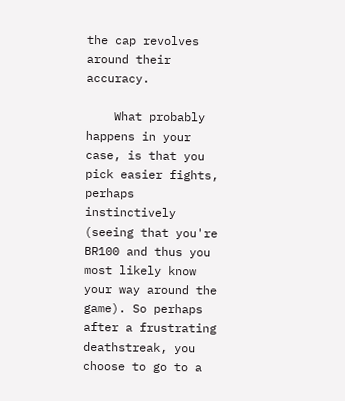the cap revolves around their accuracy.

    What probably happens in your case, is that you pick easier fights, perhaps instinctively (seeing that you're BR100 and thus you most likely know your way around the game). So perhaps after a frustrating deathstreak, you choose to go to a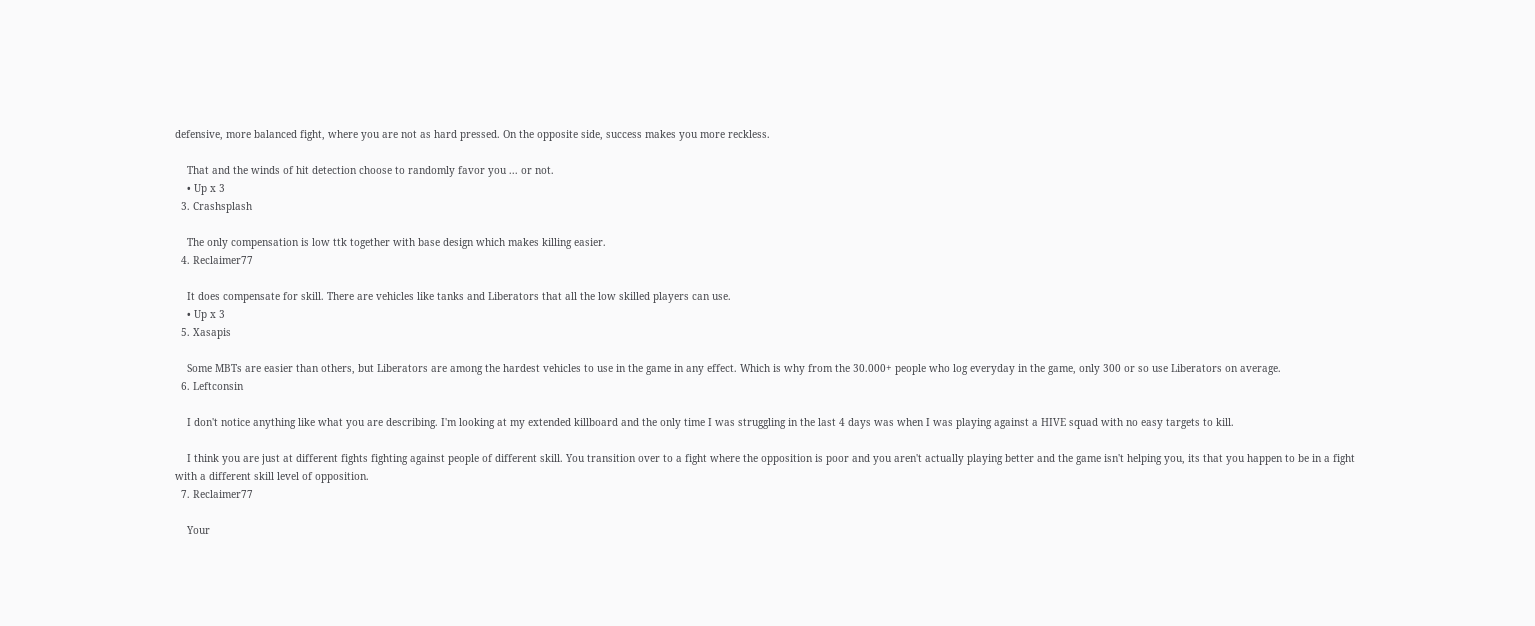defensive, more balanced fight, where you are not as hard pressed. On the opposite side, success makes you more reckless.

    That and the winds of hit detection choose to randomly favor you ... or not.
    • Up x 3
  3. Crashsplash

    The only compensation is low ttk together with base design which makes killing easier.
  4. Reclaimer77

    It does compensate for skill. There are vehicles like tanks and Liberators that all the low skilled players can use.
    • Up x 3
  5. Xasapis

    Some MBTs are easier than others, but Liberators are among the hardest vehicles to use in the game in any effect. Which is why from the 30.000+ people who log everyday in the game, only 300 or so use Liberators on average.
  6. Leftconsin

    I don't notice anything like what you are describing. I'm looking at my extended killboard and the only time I was struggling in the last 4 days was when I was playing against a HIVE squad with no easy targets to kill.

    I think you are just at different fights fighting against people of different skill. You transition over to a fight where the opposition is poor and you aren't actually playing better and the game isn't helping you, its that you happen to be in a fight with a different skill level of opposition.
  7. Reclaimer77

    Your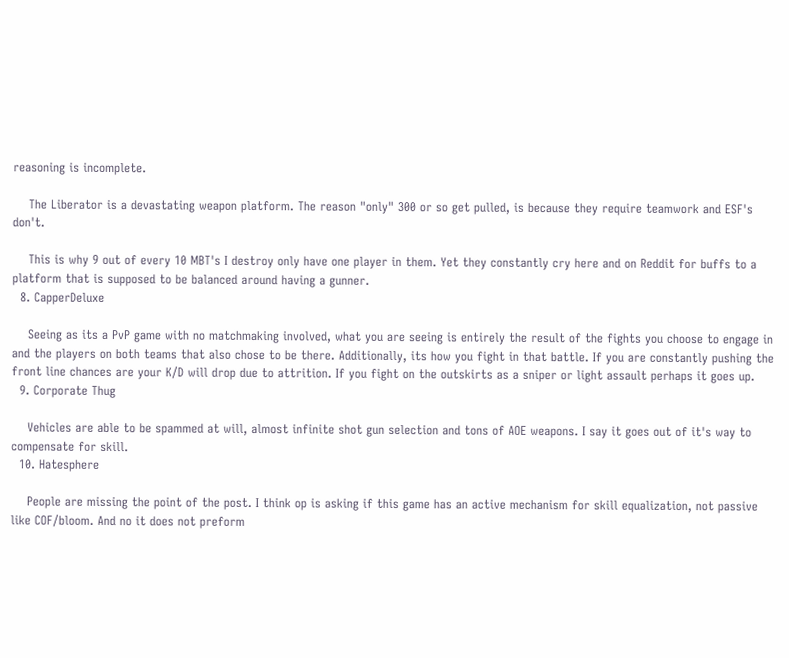reasoning is incomplete.

    The Liberator is a devastating weapon platform. The reason "only" 300 or so get pulled, is because they require teamwork and ESF's don't.

    This is why 9 out of every 10 MBT's I destroy only have one player in them. Yet they constantly cry here and on Reddit for buffs to a platform that is supposed to be balanced around having a gunner.
  8. CapperDeluxe

    Seeing as its a PvP game with no matchmaking involved, what you are seeing is entirely the result of the fights you choose to engage in and the players on both teams that also chose to be there. Additionally, its how you fight in that battle. If you are constantly pushing the front line chances are your K/D will drop due to attrition. If you fight on the outskirts as a sniper or light assault perhaps it goes up.
  9. Corporate Thug

    Vehicles are able to be spammed at will, almost infinite shot gun selection and tons of AOE weapons. I say it goes out of it's way to compensate for skill.
  10. Hatesphere

    People are missing the point of the post. I think op is asking if this game has an active mechanism for skill equalization, not passive like COF/bloom. And no it does not preform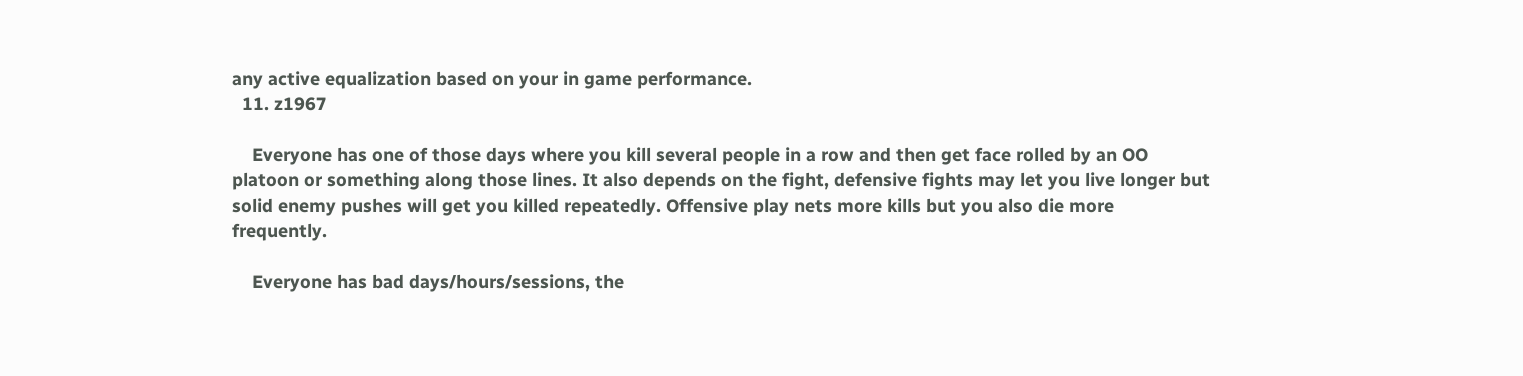any active equalization based on your in game performance.
  11. z1967

    Everyone has one of those days where you kill several people in a row and then get face rolled by an OO platoon or something along those lines. It also depends on the fight, defensive fights may let you live longer but solid enemy pushes will get you killed repeatedly. Offensive play nets more kills but you also die more frequently.

    Everyone has bad days/hours/sessions, the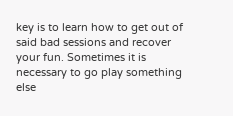key is to learn how to get out of said bad sessions and recover your fun. Sometimes it is necessary to go play something else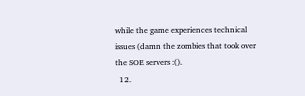while the game experiences technical issues (damn the zombies that took over the SOE servers :().
  12.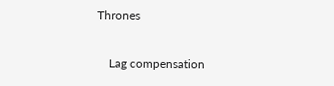Thrones

    Lag compensation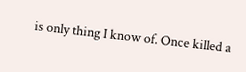is only thing I know of. Once killed a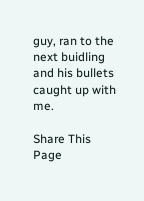guy, ran to the next buidling and his bullets caught up with me.

Share This Page